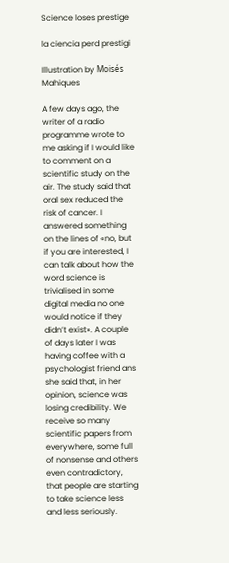Science loses prestige

la ciencia perd prestigi

Illustration by Moisés Mahiques

A few days ago, the writer of a radio programme wrote to me asking if I would like to comment on a scientific study on the air. The study said that oral sex reduced the risk of cancer. I answered something on the lines of «no, but if you are interested, I can talk about how the word science is trivialised in some digital media no one would notice if they didn’t exist». A couple of days later I was having coffee with a psychologist friend ans she said that, in her opinion, science was losing credibility. We receive so many scientific papers from everywhere, some full of nonsense and others even contradictory, that people are starting to take science less and less seriously.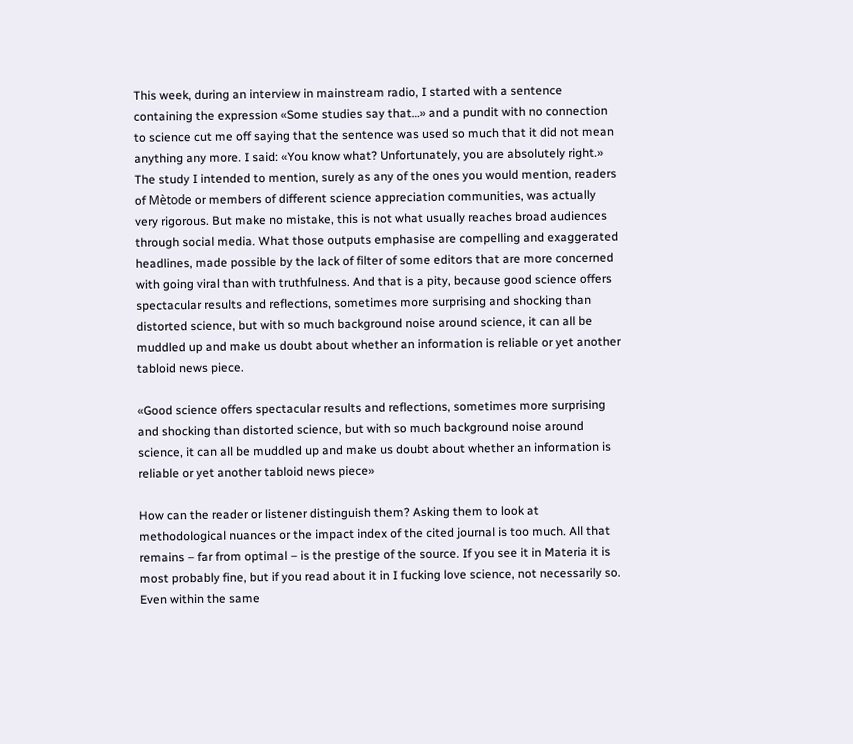This week, during an interview in mainstream radio, I started with a sentence containing the expression «Some studies say that…» and a pundit with no connection to science cut me off saying that the sentence was used so much that it did not mean anything any more. I said: «You know what? Unfortunately, you are absolutely right.» The study I intended to mention, surely as any of the ones you would mention, readers of Mètode or members of different science appreciation communities, was actually very rigorous. But make no mistake, this is not what usually reaches broad audiences through social media. What those outputs emphasise are compelling and exaggerated headlines, made possible by the lack of filter of some editors that are more concerned with going viral than with truthfulness. And that is a pity, because good science offers spectacular results and reflections, sometimes more surprising and shocking than distorted science, but with so much background noise around science, it can all be muddled up and make us doubt about whether an information is reliable or yet another tabloid news piece.

«Good science offers spectacular results and reflections, sometimes more surprising and shocking than distorted science, but with so much background noise around science, it can all be muddled up and make us doubt about whether an information is reliable or yet another tabloid news piece»

How can the reader or listener distinguish them? Asking them to look at methodological nuances or the impact index of the cited journal is too much. All that remains – far from optimal – is the prestige of the source. If you see it in Materia it is most probably fine, but if you read about it in I fucking love science, not necessarily so. Even within the same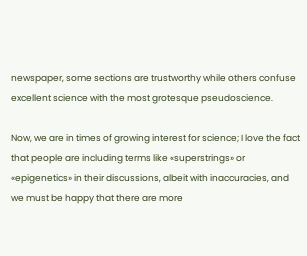newspaper, some sections are trustworthy while others confuse excellent science with the most grotesque pseudoscience.

Now, we are in times of growing interest for science; I love the fact that people are including terms like «superstrings» or «epigenetics» in their discussions, albeit with inaccuracies, and we must be happy that there are more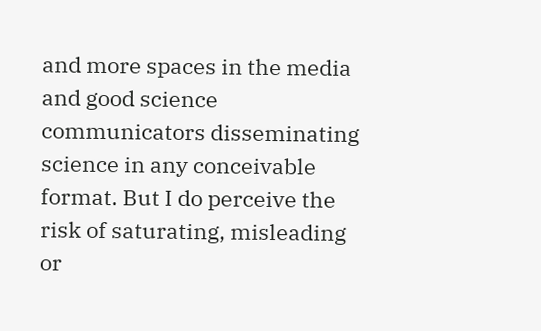and more spaces in the media and good science communicators disseminating science in any conceivable format. But I do perceive the risk of saturating, misleading or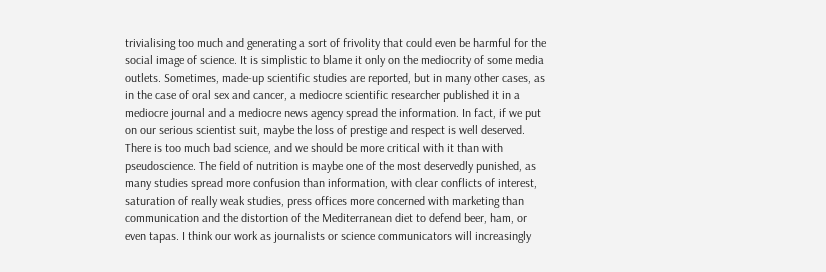trivialising too much and generating a sort of frivolity that could even be harmful for the social image of science. It is simplistic to blame it only on the mediocrity of some media outlets. Sometimes, made-up scientific studies are reported, but in many other cases, as in the case of oral sex and cancer, a mediocre scientific researcher published it in a mediocre journal and a mediocre news agency spread the information. In fact, if we put on our serious scientist suit, maybe the loss of prestige and respect is well deserved. There is too much bad science, and we should be more critical with it than with pseudoscience. The field of nutrition is maybe one of the most deservedly punished, as many studies spread more confusion than information, with clear conflicts of interest, saturation of really weak studies, press offices more concerned with marketing than communication and the distortion of the Mediterranean diet to defend beer, ham, or even tapas. I think our work as journalists or science communicators will increasingly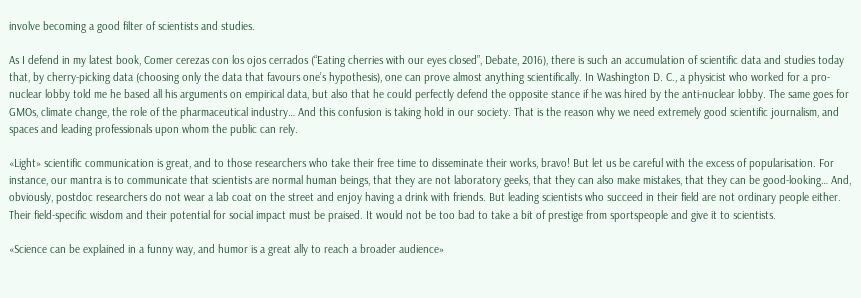involve becoming a good filter of scientists and studies.

As I defend in my latest book, Comer cerezas con los ojos cerrados (“Eating cherries with our eyes closed”, Debate, 2016), there is such an accumulation of scientific data and studies today that, by cherry-picking data (choosing only the data that favours one’s hypothesis), one can prove almost anything scientifically. In Washington D. C., a physicist who worked for a pro-nuclear lobby told me he based all his arguments on empirical data, but also that he could perfectly defend the opposite stance if he was hired by the anti-nuclear lobby. The same goes for GMOs, climate change, the role of the pharmaceutical industry… And this confusion is taking hold in our society. That is the reason why we need extremely good scientific journalism, and spaces and leading professionals upon whom the public can rely.

«Light» scientific communication is great, and to those researchers who take their free time to disseminate their works, bravo! But let us be careful with the excess of popularisation. For instance, our mantra is to communicate that scientists are normal human beings, that they are not laboratory geeks, that they can also make mistakes, that they can be good-looking… And, obviously, postdoc researchers do not wear a lab coat on the street and enjoy having a drink with friends. But leading scientists who succeed in their field are not ordinary people either. Their field-specific wisdom and their potential for social impact must be praised. It would not be too bad to take a bit of prestige from sportspeople and give it to scientists.

«Science can be explained in a funny way, and humor is a great ally to reach a broader audience»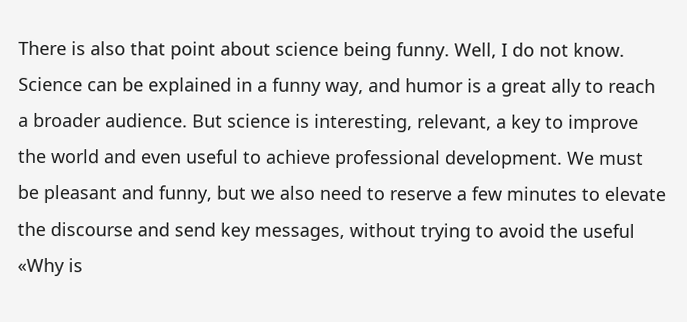There is also that point about science being funny. Well, I do not know. Science can be explained in a funny way, and humor is a great ally to reach a broader audience. But science is interesting, relevant, a key to improve the world and even useful to achieve professional development. We must be pleasant and funny, but we also need to reserve a few minutes to elevate the discourse and send key messages, without trying to avoid the useful «Why is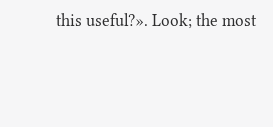this useful?». Look; the most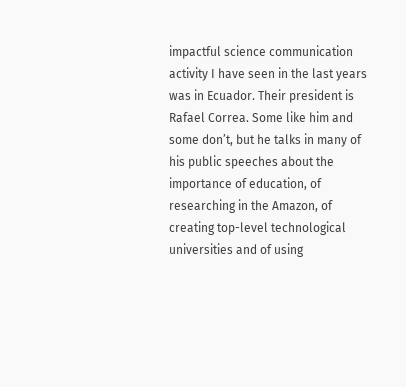impactful science communication activity I have seen in the last years was in Ecuador. Their president is Rafael Correa. Some like him and some don’t, but he talks in many of his public speeches about the importance of education, of researching in the Amazon, of creating top-level technological universities and of using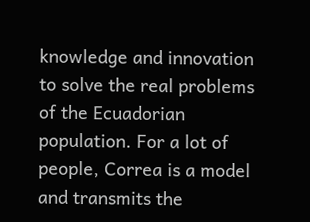knowledge and innovation to solve the real problems of the Ecuadorian population. For a lot of people, Correa is a model and transmits the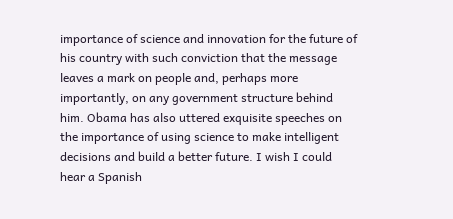importance of science and innovation for the future of his country with such conviction that the message leaves a mark on people and, perhaps more importantly, on any government structure behind him. Obama has also uttered exquisite speeches on the importance of using science to make intelligent decisions and build a better future. I wish I could hear a Spanish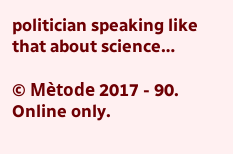politician speaking like that about science…

© Mètode 2017 - 90. Online only.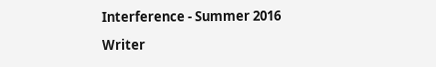Interference - Summer 2016

Writer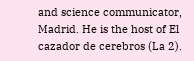and science communicator, Madrid. He is the host of El cazador de cerebros (La 2).